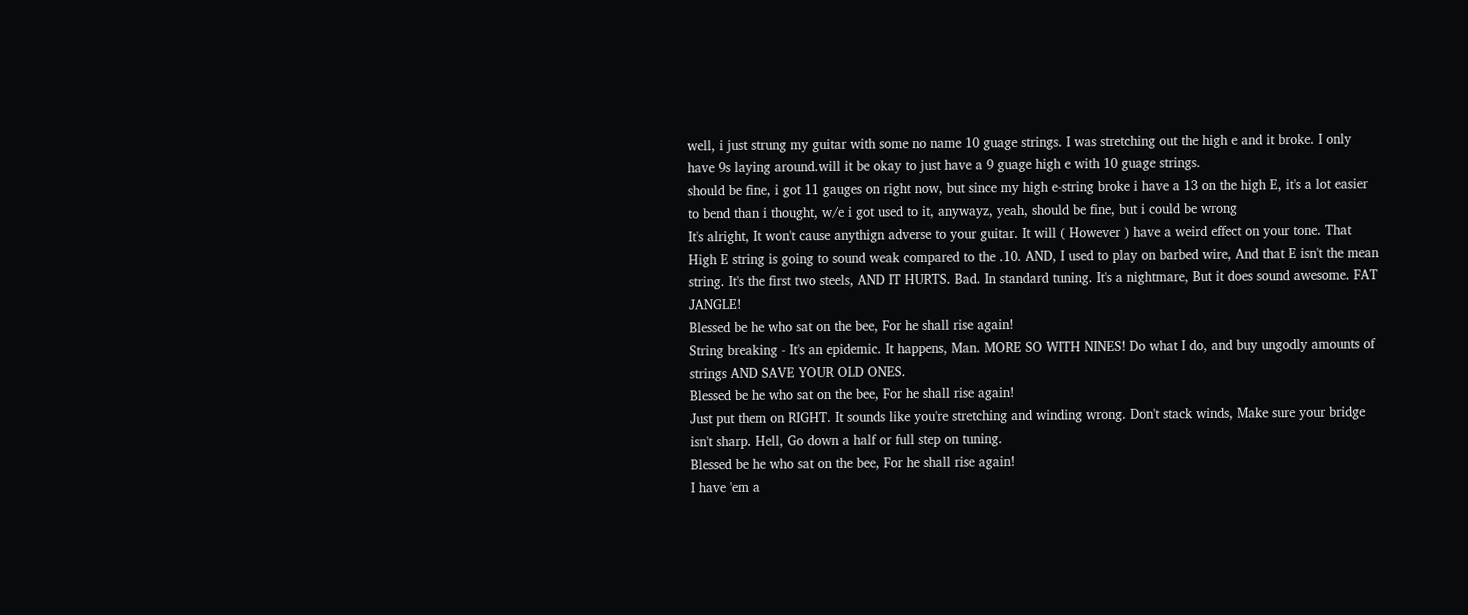well, i just strung my guitar with some no name 10 guage strings. I was stretching out the high e and it broke. I only have 9s laying around.will it be okay to just have a 9 guage high e with 10 guage strings.
should be fine, i got 11 gauges on right now, but since my high e-string broke i have a 13 on the high E, it's a lot easier to bend than i thought, w/e i got used to it, anywayz, yeah, should be fine, but i could be wrong
It's alright, It won't cause anythign adverse to your guitar. It will ( However ) have a weird effect on your tone. That High E string is going to sound weak compared to the .10. AND, I used to play on barbed wire, And that E isn't the mean string. It's the first two steels, AND IT HURTS. Bad. In standard tuning. It's a nightmare, But it does sound awesome. FAT JANGLE!
Blessed be he who sat on the bee, For he shall rise again!
String breaking - It's an epidemic. It happens, Man. MORE SO WITH NINES! Do what I do, and buy ungodly amounts of strings AND SAVE YOUR OLD ONES.
Blessed be he who sat on the bee, For he shall rise again!
Just put them on RIGHT. It sounds like you're stretching and winding wrong. Don't stack winds, Make sure your bridge isn't sharp. Hell, Go down a half or full step on tuning.
Blessed be he who sat on the bee, For he shall rise again!
I have 'em a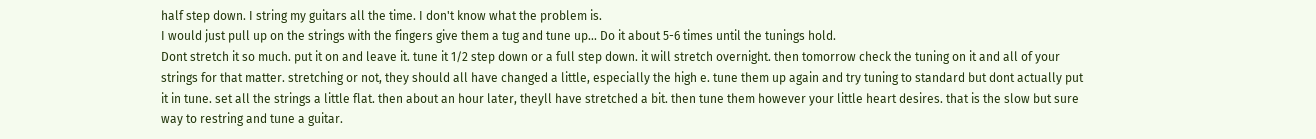half step down. I string my guitars all the time. I don't know what the problem is.
I would just pull up on the strings with the fingers give them a tug and tune up... Do it about 5-6 times until the tunings hold.
Dont stretch it so much. put it on and leave it. tune it 1/2 step down or a full step down. it will stretch overnight. then tomorrow check the tuning on it and all of your strings for that matter. stretching or not, they should all have changed a little, especially the high e. tune them up again and try tuning to standard but dont actually put it in tune. set all the strings a little flat. then about an hour later, theyll have stretched a bit. then tune them however your little heart desires. that is the slow but sure way to restring and tune a guitar.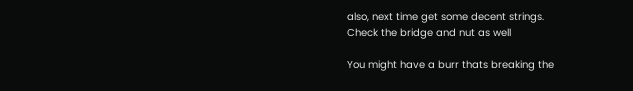also, next time get some decent strings.
Check the bridge and nut as well

You might have a burr thats breaking the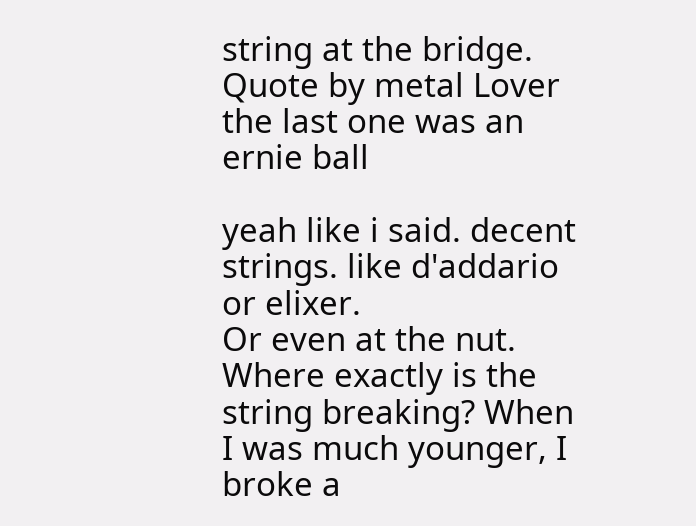string at the bridge.
Quote by metal Lover
the last one was an ernie ball

yeah like i said. decent strings. like d'addario or elixer.
Or even at the nut. Where exactly is the string breaking? When I was much younger, I broke a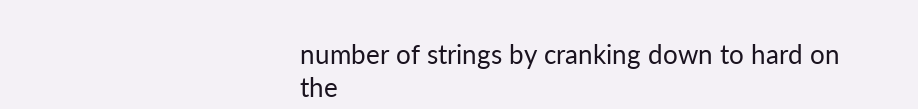number of strings by cranking down to hard on the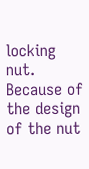locking nut. Because of the design of the nut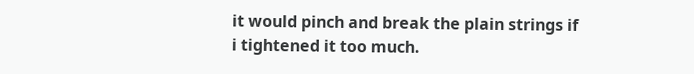it would pinch and break the plain strings if i tightened it too much.